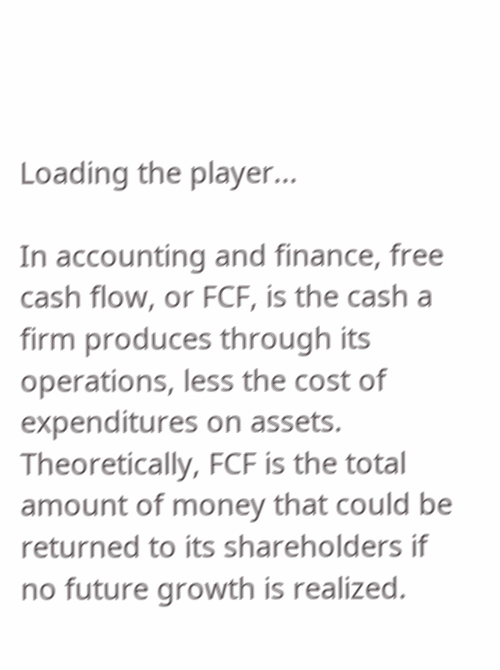Loading the player...

In accounting and finance, free cash flow, or FCF, is the cash a firm produces through its operations, less the cost of expenditures on assets. Theoretically, FCF is the total amount of money that could be returned to its shareholders if no future growth is realized.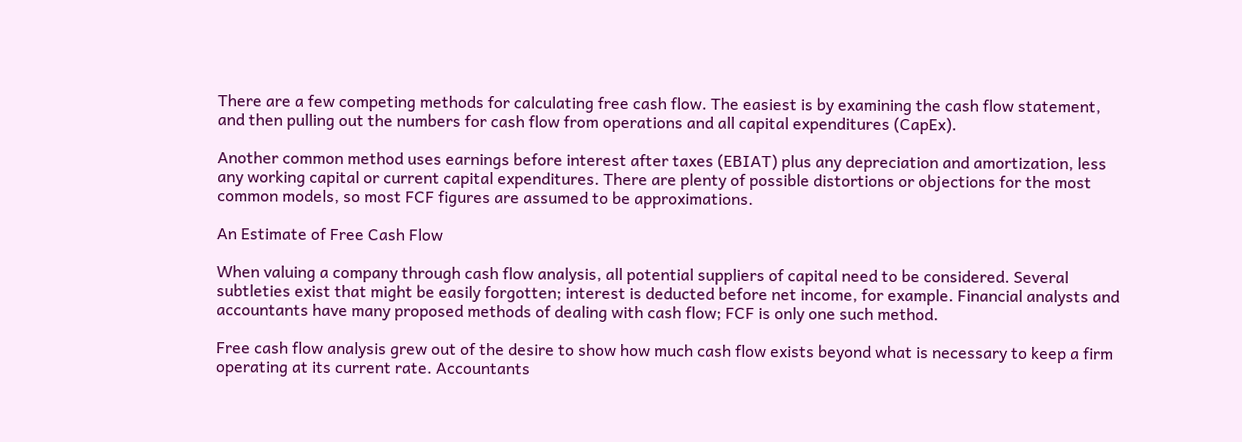There are a few competing methods for calculating free cash flow. The easiest is by examining the cash flow statement, and then pulling out the numbers for cash flow from operations and all capital expenditures (CapEx).

Another common method uses earnings before interest after taxes (EBIAT) plus any depreciation and amortization, less any working capital or current capital expenditures. There are plenty of possible distortions or objections for the most common models, so most FCF figures are assumed to be approximations.

An Estimate of Free Cash Flow

When valuing a company through cash flow analysis, all potential suppliers of capital need to be considered. Several subtleties exist that might be easily forgotten; interest is deducted before net income, for example. Financial analysts and accountants have many proposed methods of dealing with cash flow; FCF is only one such method.

Free cash flow analysis grew out of the desire to show how much cash flow exists beyond what is necessary to keep a firm operating at its current rate. Accountants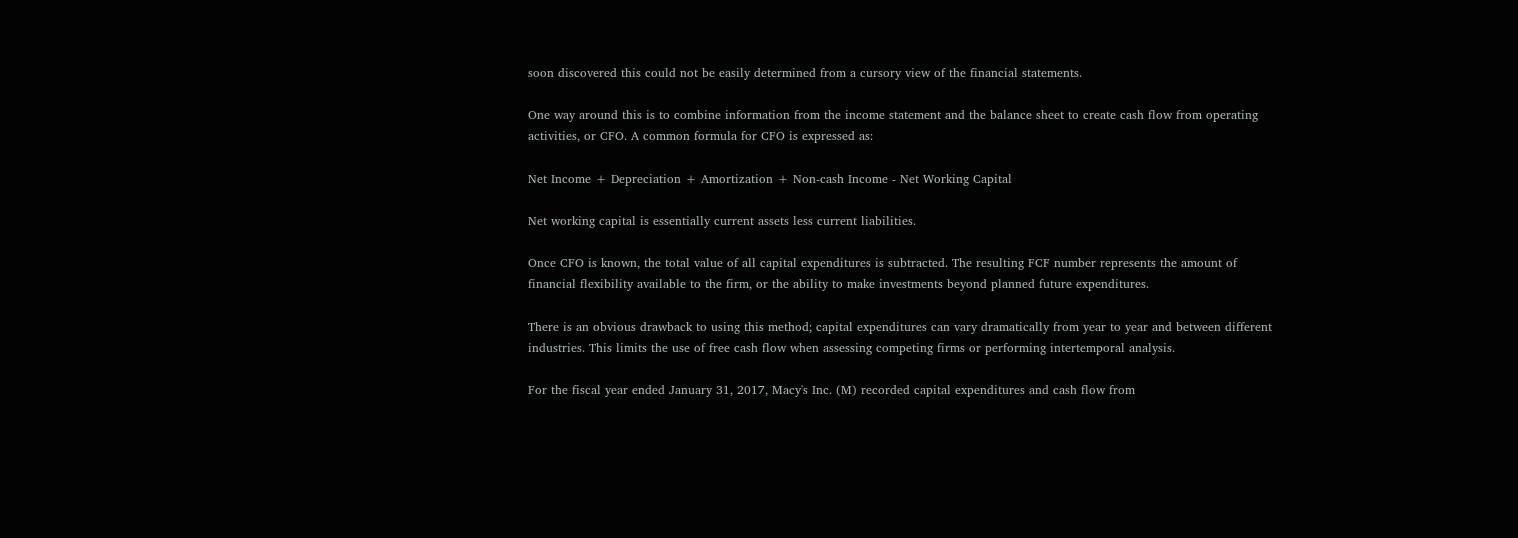soon discovered this could not be easily determined from a cursory view of the financial statements.

One way around this is to combine information from the income statement and the balance sheet to create cash flow from operating activities, or CFO. A common formula for CFO is expressed as:

Net Income + Depreciation + Amortization + Non-cash Income - Net Working Capital

Net working capital is essentially current assets less current liabilities.

Once CFO is known, the total value of all capital expenditures is subtracted. The resulting FCF number represents the amount of financial flexibility available to the firm, or the ability to make investments beyond planned future expenditures.

There is an obvious drawback to using this method; capital expenditures can vary dramatically from year to year and between different industries. This limits the use of free cash flow when assessing competing firms or performing intertemporal analysis.

For the fiscal year ended January 31, 2017, Macy's Inc. (M) recorded capital expenditures and cash flow from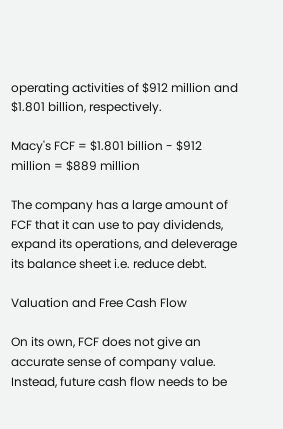operating activities of $912 million and $1.801 billion, respectively.

Macy's FCF = $1.801 billion - $912 million = $889 million

The company has a large amount of FCF that it can use to pay dividends, expand its operations, and deleverage its balance sheet i.e. reduce debt.

Valuation and Free Cash Flow

On its own, FCF does not give an accurate sense of company value. Instead, future cash flow needs to be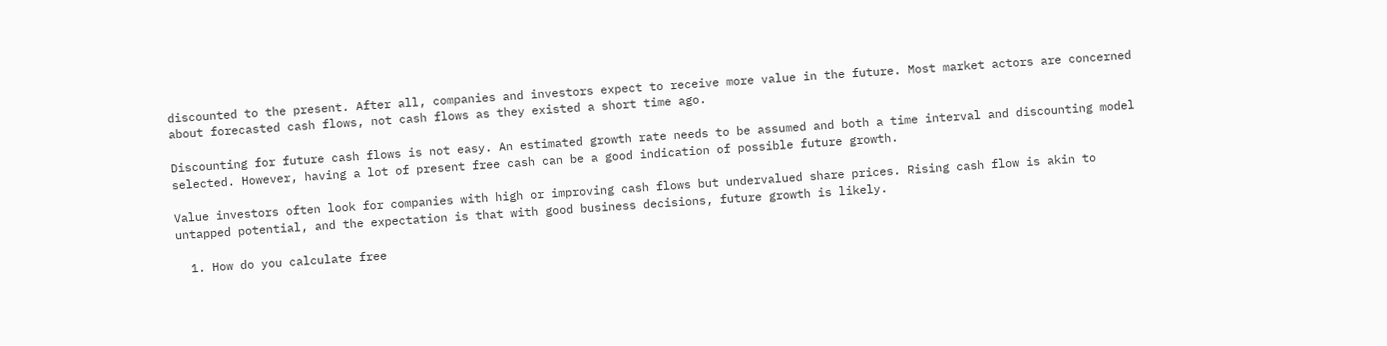discounted to the present. After all, companies and investors expect to receive more value in the future. Most market actors are concerned about forecasted cash flows, not cash flows as they existed a short time ago.

Discounting for future cash flows is not easy. An estimated growth rate needs to be assumed and both a time interval and discounting model selected. However, having a lot of present free cash can be a good indication of possible future growth.

Value investors often look for companies with high or improving cash flows but undervalued share prices. Rising cash flow is akin to untapped potential, and the expectation is that with good business decisions, future growth is likely.

  1. How do you calculate free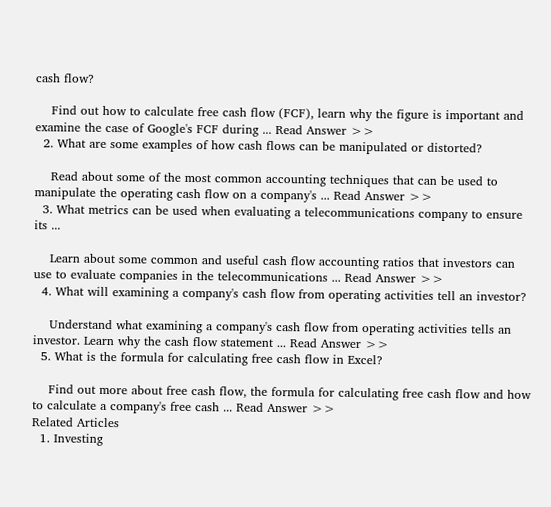cash flow?

    Find out how to calculate free cash flow (FCF), learn why the figure is important and examine the case of Google's FCF during ... Read Answer >>
  2. What are some examples of how cash flows can be manipulated or distorted?

    Read about some of the most common accounting techniques that can be used to manipulate the operating cash flow on a company's ... Read Answer >>
  3. What metrics can be used when evaluating a telecommunications company to ensure its ...

    Learn about some common and useful cash flow accounting ratios that investors can use to evaluate companies in the telecommunications ... Read Answer >>
  4. What will examining a company's cash flow from operating activities tell an investor?

    Understand what examining a company's cash flow from operating activities tells an investor. Learn why the cash flow statement ... Read Answer >>
  5. What is the formula for calculating free cash flow in Excel?

    Find out more about free cash flow, the formula for calculating free cash flow and how to calculate a company's free cash ... Read Answer >>
Related Articles
  1. Investing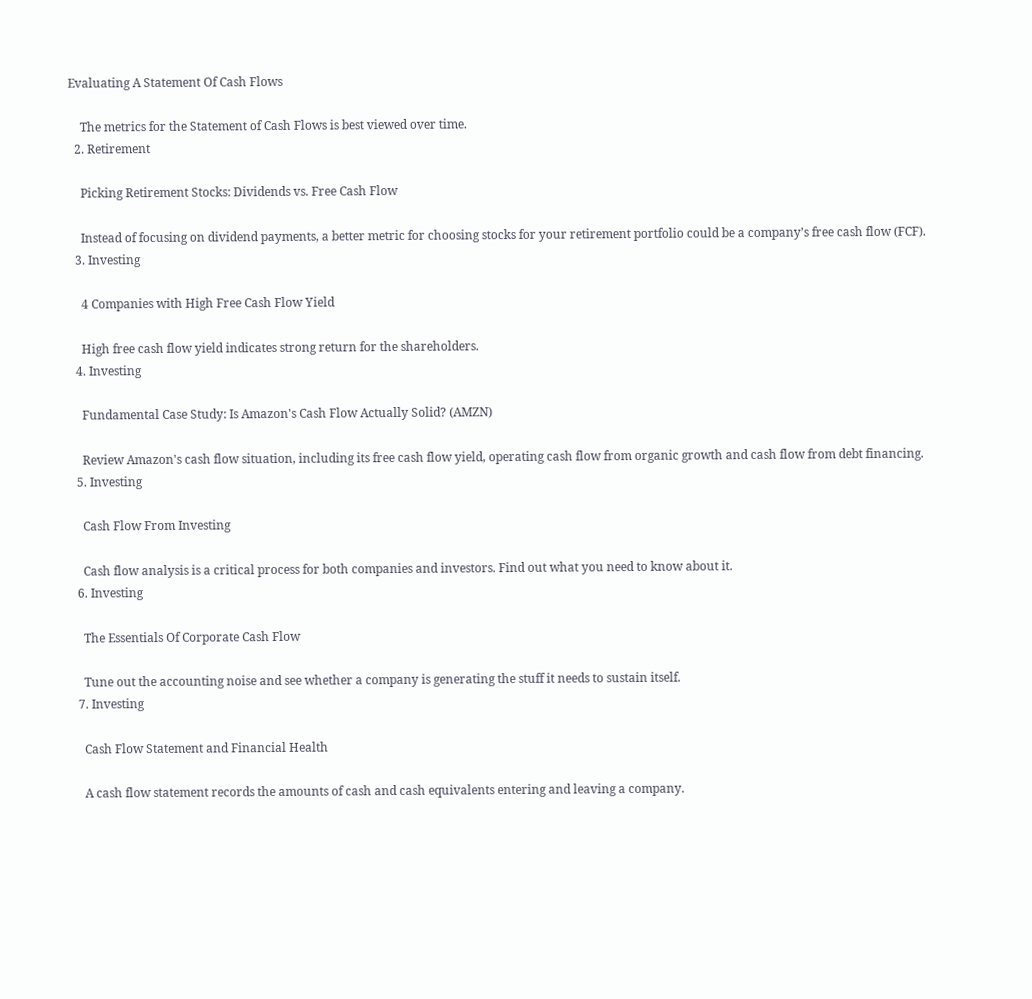Evaluating A Statement Of Cash Flows

    The metrics for the Statement of Cash Flows is best viewed over time.
  2. Retirement

    Picking Retirement Stocks: Dividends vs. Free Cash Flow

    Instead of focusing on dividend payments, a better metric for choosing stocks for your retirement portfolio could be a company’s free cash flow (FCF).
  3. Investing

    4 Companies with High Free Cash Flow Yield

    High free cash flow yield indicates strong return for the shareholders.
  4. Investing

    Fundamental Case Study: Is Amazon's Cash Flow Actually Solid? (AMZN)

    Review Amazon's cash flow situation, including its free cash flow yield, operating cash flow from organic growth and cash flow from debt financing.
  5. Investing

    Cash Flow From Investing

    Cash flow analysis is a critical process for both companies and investors. Find out what you need to know about it.
  6. Investing

    The Essentials Of Corporate Cash Flow

    Tune out the accounting noise and see whether a company is generating the stuff it needs to sustain itself.
  7. Investing

    Cash Flow Statement and Financial Health

    A cash flow statement records the amounts of cash and cash equivalents entering and leaving a company.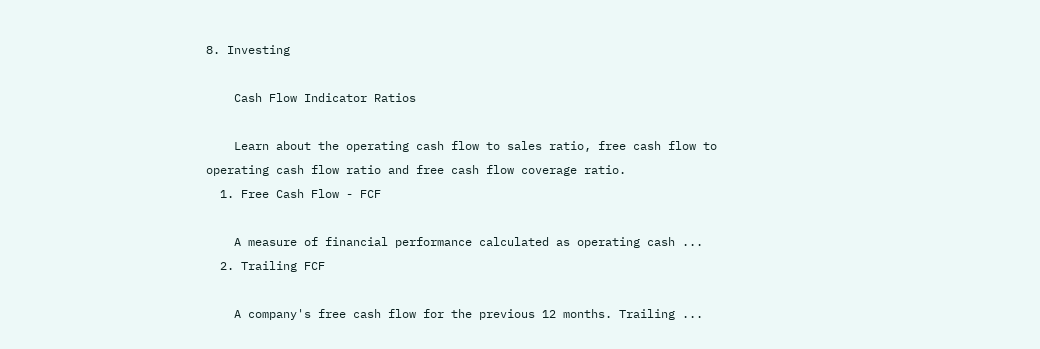8. Investing

    Cash Flow Indicator Ratios

    Learn about the operating cash flow to sales ratio, free cash flow to operating cash flow ratio and free cash flow coverage ratio.
  1. Free Cash Flow - FCF

    A measure of financial performance calculated as operating cash ...
  2. Trailing FCF

    A company's free cash flow for the previous 12 months. Trailing ...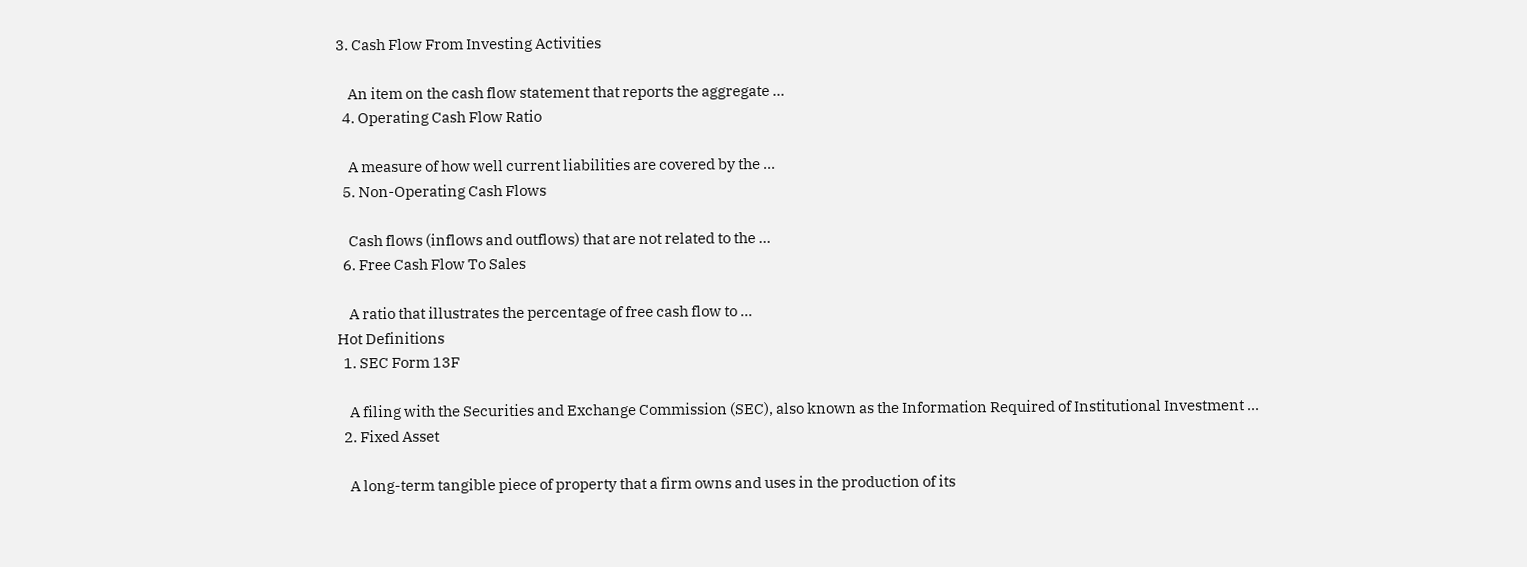3. Cash Flow From Investing Activities

    An item on the cash flow statement that reports the aggregate ...
  4. Operating Cash Flow Ratio

    A measure of how well current liabilities are covered by the ...
  5. Non-Operating Cash Flows

    Cash flows (inflows and outflows) that are not related to the ...
  6. Free Cash Flow To Sales

    A ratio that illustrates the percentage of free cash flow to ...
Hot Definitions
  1. SEC Form 13F

    A filing with the Securities and Exchange Commission (SEC), also known as the Information Required of Institutional Investment ...
  2. Fixed Asset

    A long-term tangible piece of property that a firm owns and uses in the production of its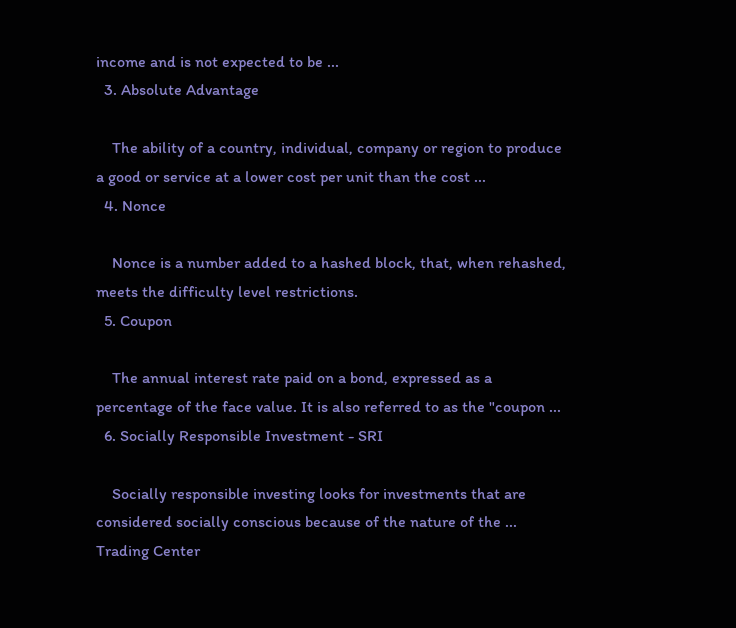income and is not expected to be ...
  3. Absolute Advantage

    The ability of a country, individual, company or region to produce a good or service at a lower cost per unit than the cost ...
  4. Nonce

    Nonce is a number added to a hashed block, that, when rehashed, meets the difficulty level restrictions.
  5. Coupon

    The annual interest rate paid on a bond, expressed as a percentage of the face value. It is also referred to as the "coupon ...
  6. Socially Responsible Investment - SRI

    Socially responsible investing looks for investments that are considered socially conscious because of the nature of the ...
Trading Center